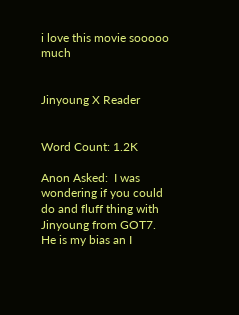i love this movie sooooo much


Jinyoung X Reader


Word Count: 1.2K

Anon Asked:  I was wondering if you could do and fluff thing with Jinyoung from GOT7. He is my bias an I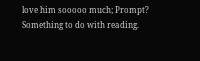love him sooooo much; Prompt? Something to do with reading.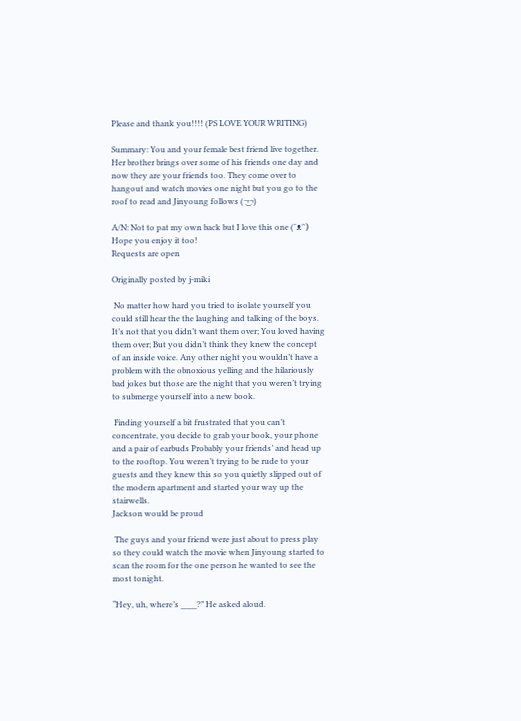Please and thank you!!!! (PS LOVE YOUR WRITING)

Summary: You and your female best friend live together. Her brother brings over some of his friends one day and now they are your friends too. They come over to hangout and watch movies one night but you go to the roof to read and Jinyoung follows (¬‿¬)

A/N: Not to pat my own back but I love this one (ᵔᴥᵔ) Hope you enjoy it too!
Requests are open

Originally posted by j-miki

 No matter how hard you tried to isolate yourself you could still hear the the laughing and talking of the boys. It’s not that you didn’t want them over; You loved having them over; But you didn’t think they knew the concept of an inside voice. Any other night you wouldn’t have a problem with the obnoxious yelling and the hilariously bad jokes but those are the night that you weren’t trying to submerge yourself into a new book.

 Finding yourself a bit frustrated that you can’t concentrate, you decide to grab your book, your phone and a pair of earbuds Probably your friends’ and head up to the rooftop. You weren’t trying to be rude to your guests and they knew this so you quietly slipped out of the modern apartment and started your way up the stairwells.
Jackson would be proud

 The guys and your friend were just about to press play so they could watch the movie when Jinyoung started to scan the room for the one person he wanted to see the most tonight.

“Hey, uh, where’s ____?” He asked aloud.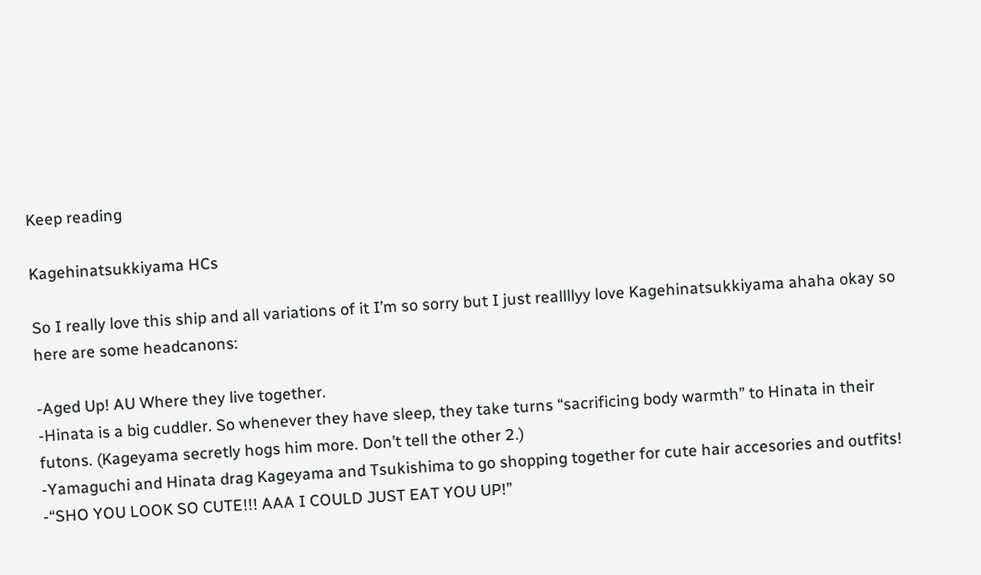Keep reading

Kagehinatsukkiyama HCs

So I really love this ship and all variations of it I’m so sorry but I just reallllyy love Kagehinatsukkiyama ahaha okay so here are some headcanons:

-Aged Up! AU Where they live together.
-Hinata is a big cuddler. So whenever they have sleep, they take turns “sacrificing body warmth” to Hinata in their futons. (Kageyama secretly hogs him more. Don’t tell the other 2.)
-Yamaguchi and Hinata drag Kageyama and Tsukishima to go shopping together for cute hair accesories and outfits!
-“SHO YOU LOOK SO CUTE!!! AAA I COULD JUST EAT YOU UP!”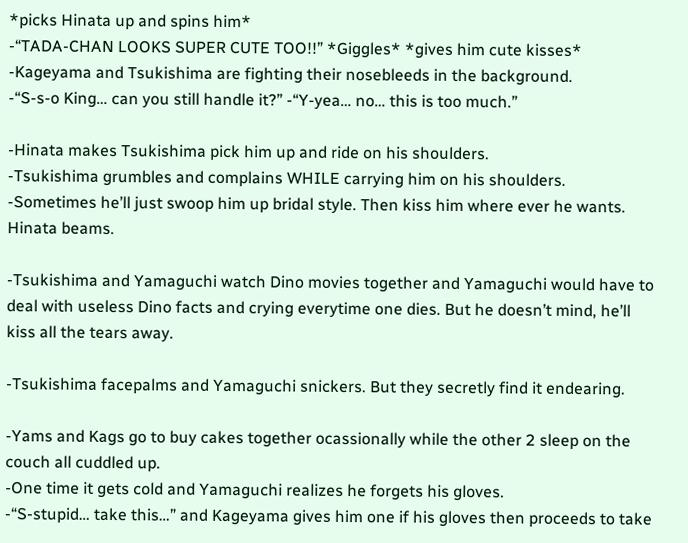*picks Hinata up and spins him*
-“TADA-CHAN LOOKS SUPER CUTE TOO!!” *Giggles* *gives him cute kisses*
-Kageyama and Tsukishima are fighting their nosebleeds in the background.
-“S-s-o King… can you still handle it?” -“Y-yea… no… this is too much.”

-Hinata makes Tsukishima pick him up and ride on his shoulders.
-Tsukishima grumbles and complains WHILE carrying him on his shoulders.
-Sometimes he’ll just swoop him up bridal style. Then kiss him where ever he wants. Hinata beams.

-Tsukishima and Yamaguchi watch Dino movies together and Yamaguchi would have to deal with useless Dino facts and crying everytime one dies. But he doesn’t mind, he’ll kiss all the tears away.

-Tsukishima facepalms and Yamaguchi snickers. But they secretly find it endearing.

-Yams and Kags go to buy cakes together ocassionally while the other 2 sleep on the couch all cuddled up.
-One time it gets cold and Yamaguchi realizes he forgets his gloves.
-“S-stupid… take this…” and Kageyama gives him one if his gloves then proceeds to take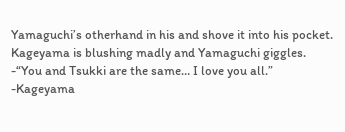Yamaguchi’s otherhand in his and shove it into his pocket. Kageyama is blushing madly and Yamaguchi giggles.
-“You and Tsukki are the same… I love you all.”
-Kageyama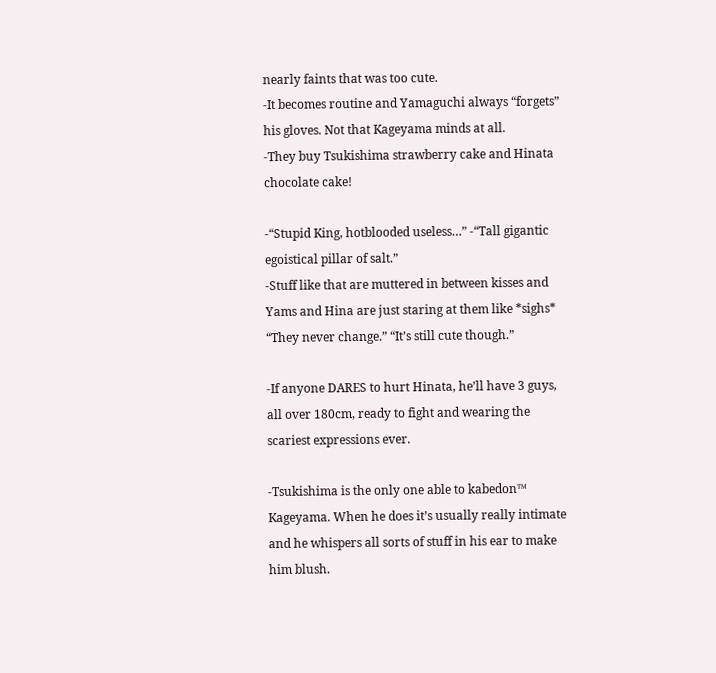nearly faints that was too cute.
-It becomes routine and Yamaguchi always “forgets” his gloves. Not that Kageyama minds at all.
-They buy Tsukishima strawberry cake and Hinata chocolate cake!

-“Stupid King, hotblooded useless…” -“Tall gigantic egoistical pillar of salt.”
-Stuff like that are muttered in between kisses and Yams and Hina are just staring at them like *sighs* “They never change.” “It’s still cute though.”

-If anyone DARES to hurt Hinata, he’ll have 3 guys, all over 180cm, ready to fight and wearing the scariest expressions ever.

-Tsukishima is the only one able to kabedon™ Kageyama. When he does it’s usually really intimate and he whispers all sorts of stuff in his ear to make him blush.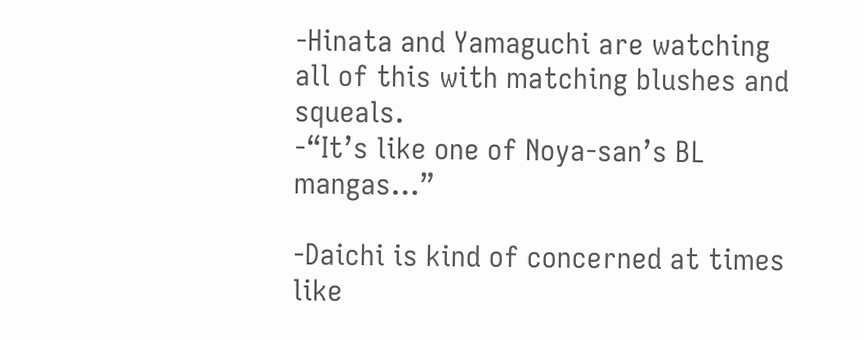-Hinata and Yamaguchi are watching all of this with matching blushes and squeals.
-“It’s like one of Noya-san’s BL mangas…”

-Daichi is kind of concerned at times like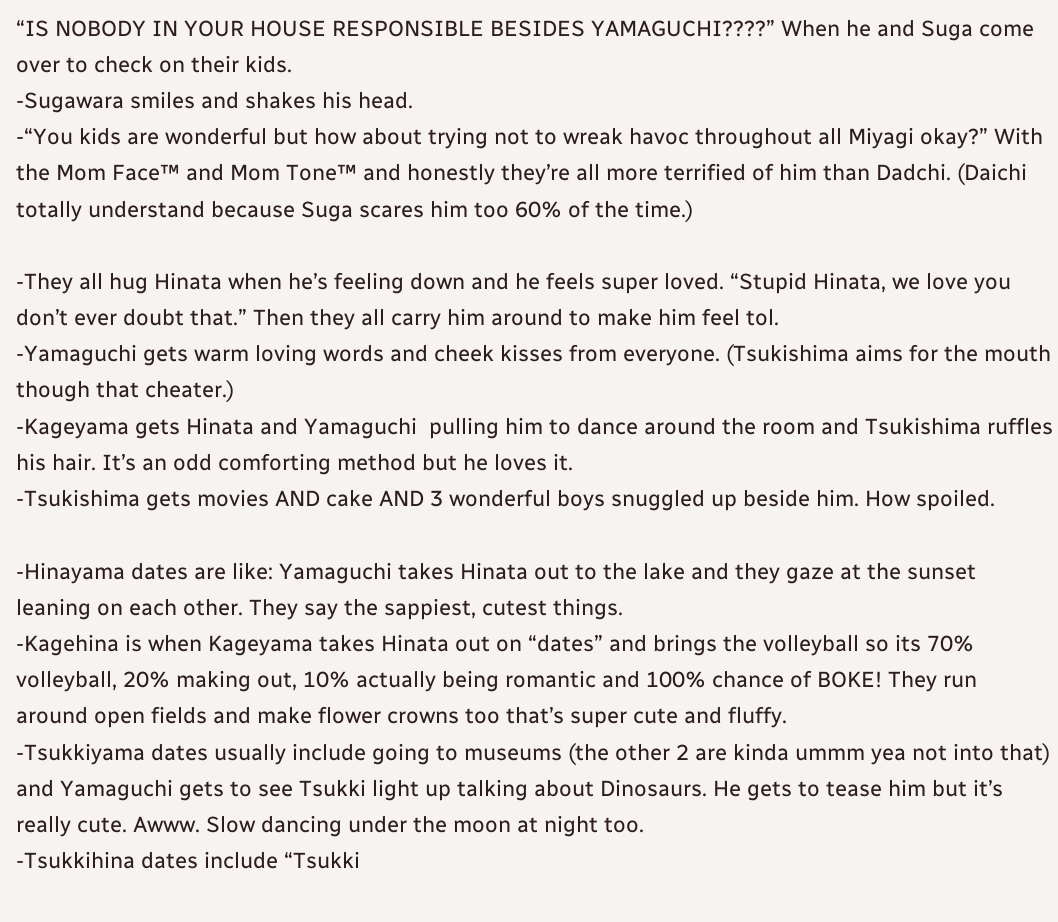“IS NOBODY IN YOUR HOUSE RESPONSIBLE BESIDES YAMAGUCHI????” When he and Suga come over to check on their kids.
-Sugawara smiles and shakes his head.
-“You kids are wonderful but how about trying not to wreak havoc throughout all Miyagi okay?” With the Mom Face™ and Mom Tone™ and honestly they’re all more terrified of him than Dadchi. (Daichi totally understand because Suga scares him too 60% of the time.)

-They all hug Hinata when he’s feeling down and he feels super loved. “Stupid Hinata, we love you don’t ever doubt that.” Then they all carry him around to make him feel tol.
-Yamaguchi gets warm loving words and cheek kisses from everyone. (Tsukishima aims for the mouth though that cheater.)
-Kageyama gets Hinata and Yamaguchi  pulling him to dance around the room and Tsukishima ruffles his hair. It’s an odd comforting method but he loves it.
-Tsukishima gets movies AND cake AND 3 wonderful boys snuggled up beside him. How spoiled.

-Hinayama dates are like: Yamaguchi takes Hinata out to the lake and they gaze at the sunset leaning on each other. They say the sappiest, cutest things.
-Kagehina is when Kageyama takes Hinata out on “dates” and brings the volleyball so its 70% volleyball, 20% making out, 10% actually being romantic and 100% chance of BOKE! They run around open fields and make flower crowns too that’s super cute and fluffy.
-Tsukkiyama dates usually include going to museums (the other 2 are kinda ummm yea not into that) and Yamaguchi gets to see Tsukki light up talking about Dinosaurs. He gets to tease him but it’s really cute. Awww. Slow dancing under the moon at night too.
-Tsukkihina dates include “Tsukki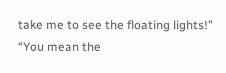take me to see the floating lights!” “You mean the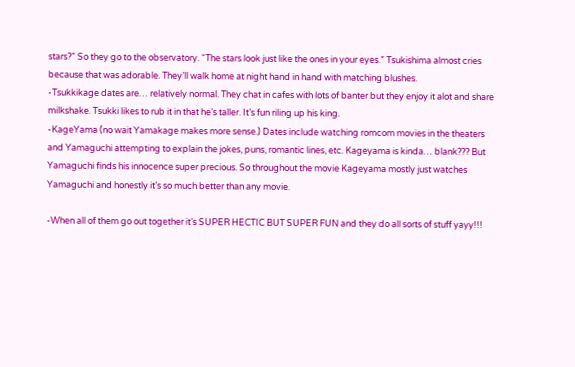stars?” So they go to the observatory. “The stars look just like the ones in your eyes.” Tsukishima almost cries because that was adorable. They’ll walk home at night hand in hand with matching blushes.
-Tsukkikage dates are… relatively normal. They chat in cafes with lots of banter but they enjoy it alot and share milkshake. Tsukki likes to rub it in that he’s taller. It’s fun riling up his king.
-KageYama (no wait Yamakage makes more sense.) Dates include watching romcom movies in the theaters and Yamaguchi attempting to explain the jokes, puns, romantic lines, etc. Kageyama is kinda… blank??? But Yamaguchi finds his innocence super precious. So throughout the movie Kageyama mostly just watches Yamaguchi and honestly it’s so much better than any movie.

-When all of them go out together it’s SUPER HECTIC BUT SUPER FUN and they do all sorts of stuff yayy!!!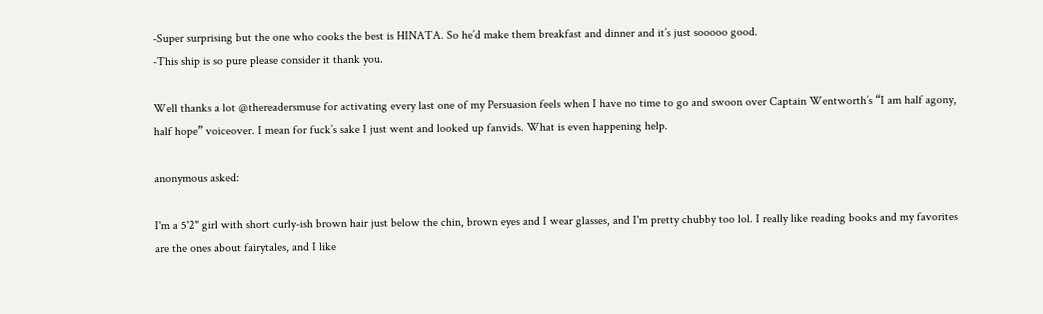-Super surprising but the one who cooks the best is HINATA. So he’d make them breakfast and dinner and it’s just sooooo good.
-This ship is so pure please consider it thank you.

Well thanks a lot @thereadersmuse for activating every last one of my Persuasion feels when I have no time to go and swoon over Captain Wentworth’s “I am half agony, half hope” voiceover. I mean for fuck’s sake I just went and looked up fanvids. What is even happening help.

anonymous asked:

I'm a 5'2" girl with short curly-ish brown hair just below the chin, brown eyes and I wear glasses, and I'm pretty chubby too lol. I really like reading books and my favorites are the ones about fairytales, and I like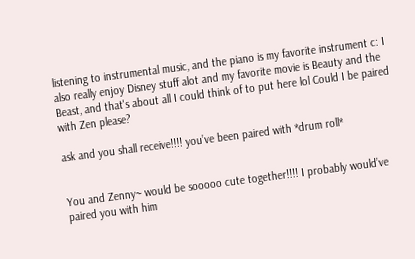listening to instrumental music, and the piano is my favorite instrument c: I also really enjoy Disney stuff alot and my favorite movie is Beauty and the Beast, and that's about all I could think of to put here lol Could I be paired with Zen please?

ask and you shall receive!!!! you’ve been paired with *drum roll*


You and Zenny~ would be sooooo cute together!!!! I probably would’ve paired you with him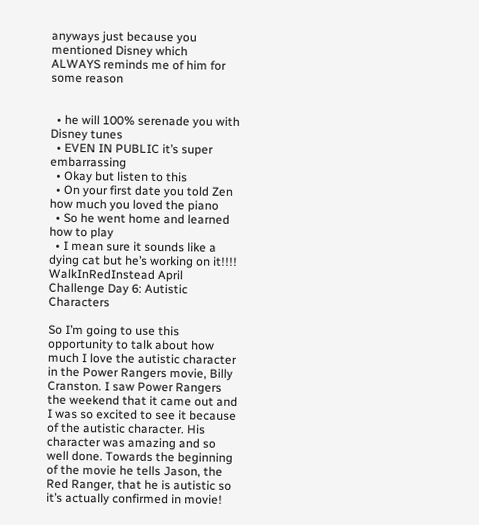anyways just because you mentioned Disney which
ALWAYS reminds me of him for some reason


  • he will 100% serenade you with Disney tunes
  • EVEN IN PUBLIC it’s super embarrassing
  • Okay but listen to this
  • On your first date you told Zen how much you loved the piano
  • So he went home and learned how to play
  • I mean sure it sounds like a dying cat but he’s working on it!!!!
WalkInRedInstead April Challenge Day 6: Autistic Characters

So I’m going to use this opportunity to talk about how much I love the autistic character in the Power Rangers movie, Billy Cranston. I saw Power Rangers the weekend that it came out and I was so excited to see it because of the autistic character. His character was amazing and so well done. Towards the beginning of the movie he tells Jason, the Red Ranger, that he is autistic so it’s actually confirmed in movie!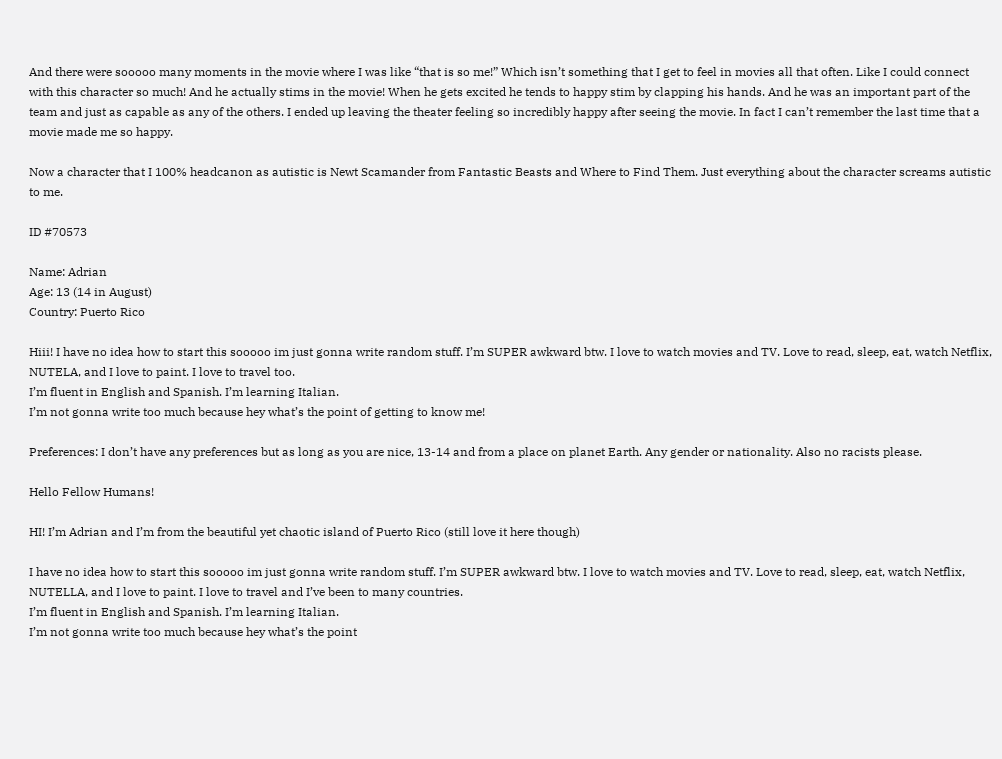And there were sooooo many moments in the movie where I was like “that is so me!” Which isn’t something that I get to feel in movies all that often. Like I could connect with this character so much! And he actually stims in the movie! When he gets excited he tends to happy stim by clapping his hands. And he was an important part of the team and just as capable as any of the others. I ended up leaving the theater feeling so incredibly happy after seeing the movie. In fact I can’t remember the last time that a movie made me so happy.

Now a character that I 100% headcanon as autistic is Newt Scamander from Fantastic Beasts and Where to Find Them. Just everything about the character screams autistic to me.

ID #70573

Name: Adrian
Age: 13 (14 in August)
Country: Puerto Rico

Hiii! I have no idea how to start this sooooo im just gonna write random stuff. I’m SUPER awkward btw. I love to watch movies and TV. Love to read, sleep, eat, watch Netflix, NUTELA, and I love to paint. I love to travel too.
I’m fluent in English and Spanish. I’m learning Italian.
I’m not gonna write too much because hey what’s the point of getting to know me!

Preferences: I don’t have any preferences but as long as you are nice, 13-14 and from a place on planet Earth. Any gender or nationality. Also no racists please.

Hello Fellow Humans!

HI! I’m Adrian and I’m from the beautiful yet chaotic island of Puerto Rico (still love it here though)

I have no idea how to start this sooooo im just gonna write random stuff. I’m SUPER awkward btw. I love to watch movies and TV. Love to read, sleep, eat, watch Netflix, NUTELLA, and I love to paint. I love to travel and I’ve been to many countries.
I’m fluent in English and Spanish. I’m learning Italian.
I’m not gonna write too much because hey what’s the point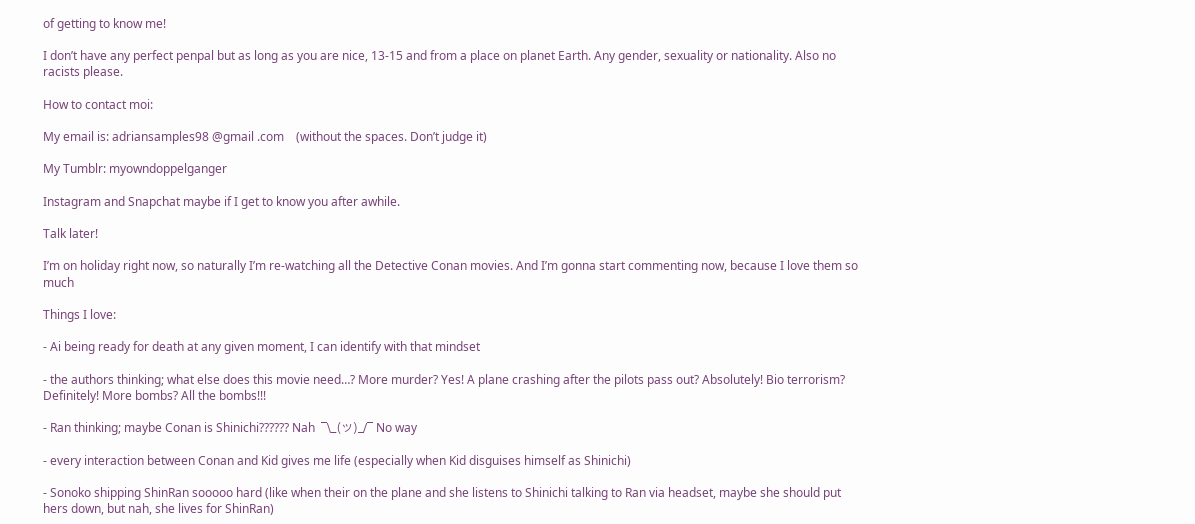of getting to know me!

I don’t have any perfect penpal but as long as you are nice, 13-15 and from a place on planet Earth. Any gender, sexuality or nationality. Also no racists please.

How to contact moi:

My email is: adriansamples98 @gmail .com    (without the spaces. Don’t judge it)

My Tumblr: myowndoppelganger

Instagram and Snapchat maybe if I get to know you after awhile.

Talk later!

I’m on holiday right now, so naturally I’m re-watching all the Detective Conan movies. And I’m gonna start commenting now, because I love them so much

Things I love:

- Ai being ready for death at any given moment, I can identify with that mindset

- the authors thinking; what else does this movie need…? More murder? Yes! A plane crashing after the pilots pass out? Absolutely! Bio terrorism? Definitely! More bombs? All the bombs!!!

- Ran thinking; maybe Conan is Shinichi?????? Nah  ¯\_(ツ)_/¯ No way

- every interaction between Conan and Kid gives me life (especially when Kid disguises himself as Shinichi)

- Sonoko shipping ShinRan sooooo hard (like when their on the plane and she listens to Shinichi talking to Ran via headset, maybe she should put hers down, but nah, she lives for ShinRan)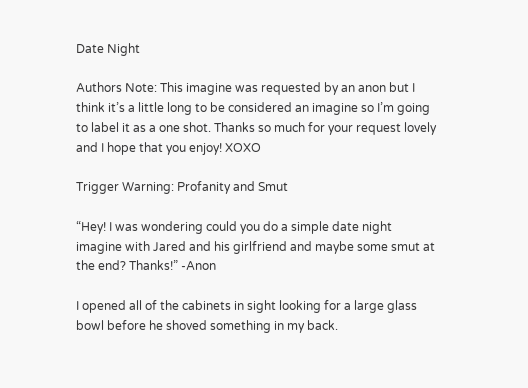Date Night

Authors Note: This imagine was requested by an anon but I think it’s a little long to be considered an imagine so I’m going to label it as a one shot. Thanks so much for your request lovely and I hope that you enjoy! XOXO

Trigger Warning: Profanity and Smut

“Hey! I was wondering could you do a simple date night imagine with Jared and his girlfriend and maybe some smut at the end? Thanks!” -Anon

I opened all of the cabinets in sight looking for a large glass bowl before he shoved something in my back.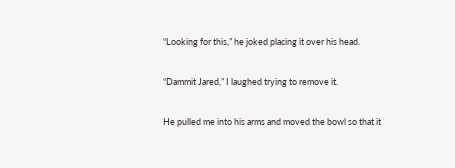“Looking for this,” he joked placing it over his head.

“Dammit Jared,” I laughed trying to remove it.

He pulled me into his arms and moved the bowl so that it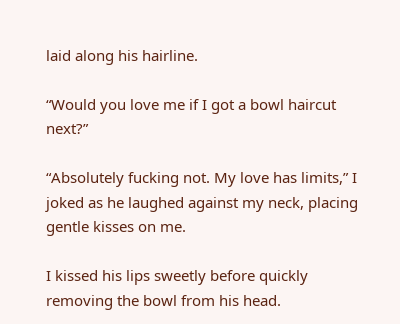laid along his hairline.

“Would you love me if I got a bowl haircut next?”

“Absolutely fucking not. My love has limits,” I joked as he laughed against my neck, placing gentle kisses on me.

I kissed his lips sweetly before quickly removing the bowl from his head.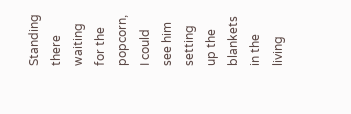Standing there waiting for the popcorn, I could see him setting up the blankets in the living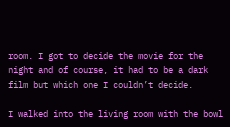room. I got to decide the movie for the night and of course, it had to be a dark film but which one I couldn’t decide.

I walked into the living room with the bowl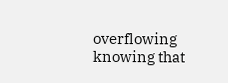overflowing knowing that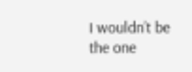I wouldn’t be the one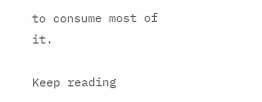to consume most of it.

Keep reading